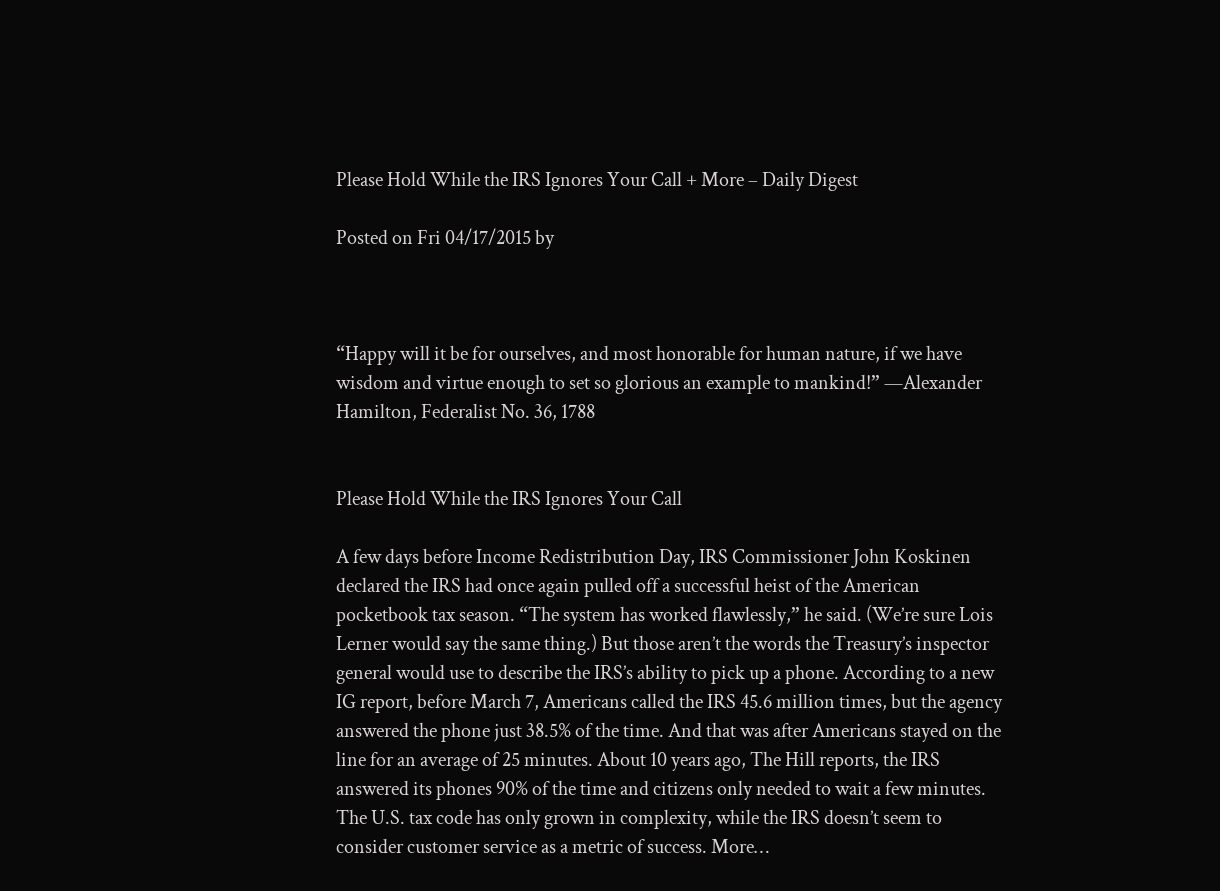Please Hold While the IRS Ignores Your Call + More – Daily Digest

Posted on Fri 04/17/2015 by



“Happy will it be for ourselves, and most honorable for human nature, if we have wisdom and virtue enough to set so glorious an example to mankind!” —Alexander Hamilton, Federalist No. 36, 1788


Please Hold While the IRS Ignores Your Call

A few days before Income Redistribution Day, IRS Commissioner John Koskinen declared the IRS had once again pulled off a successful heist of the American pocketbook tax season. “The system has worked flawlessly,” he said. (We’re sure Lois Lerner would say the same thing.) But those aren’t the words the Treasury’s inspector general would use to describe the IRS’s ability to pick up a phone. According to a new IG report, before March 7, Americans called the IRS 45.6 million times, but the agency answered the phone just 38.5% of the time. And that was after Americans stayed on the line for an average of 25 minutes. About 10 years ago, The Hill reports, the IRS answered its phones 90% of the time and citizens only needed to wait a few minutes. The U.S. tax code has only grown in complexity, while the IRS doesn’t seem to consider customer service as a metric of success. More…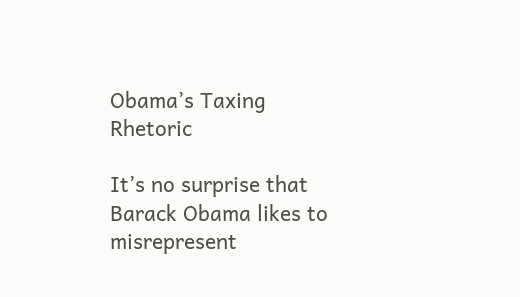Obama’s Taxing Rhetoric

It’s no surprise that Barack Obama likes to misrepresent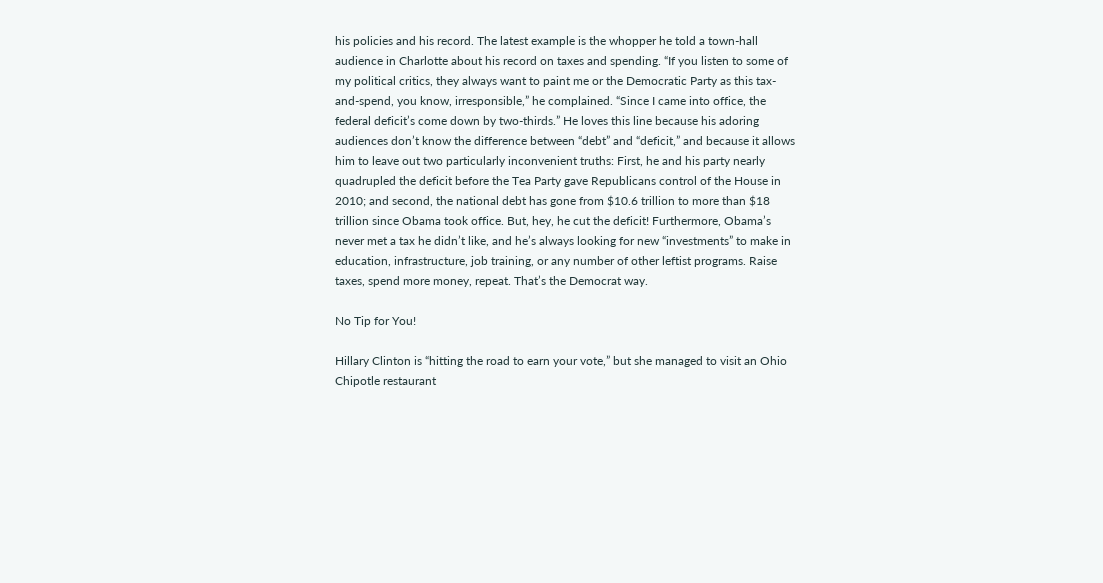his policies and his record. The latest example is the whopper he told a town-hall audience in Charlotte about his record on taxes and spending. “If you listen to some of my political critics, they always want to paint me or the Democratic Party as this tax-and-spend, you know, irresponsible,” he complained. “Since I came into office, the federal deficit’s come down by two-thirds.” He loves this line because his adoring audiences don’t know the difference between “debt” and “deficit,” and because it allows him to leave out two particularly inconvenient truths: First, he and his party nearly quadrupled the deficit before the Tea Party gave Republicans control of the House in 2010; and second, the national debt has gone from $10.6 trillion to more than $18 trillion since Obama took office. But, hey, he cut the deficit! Furthermore, Obama’s never met a tax he didn’t like, and he’s always looking for new “investments” to make in education, infrastructure, job training, or any number of other leftist programs. Raise taxes, spend more money, repeat. That’s the Democrat way.

No Tip for You!

Hillary Clinton is “hitting the road to earn your vote,” but she managed to visit an Ohio Chipotle restaurant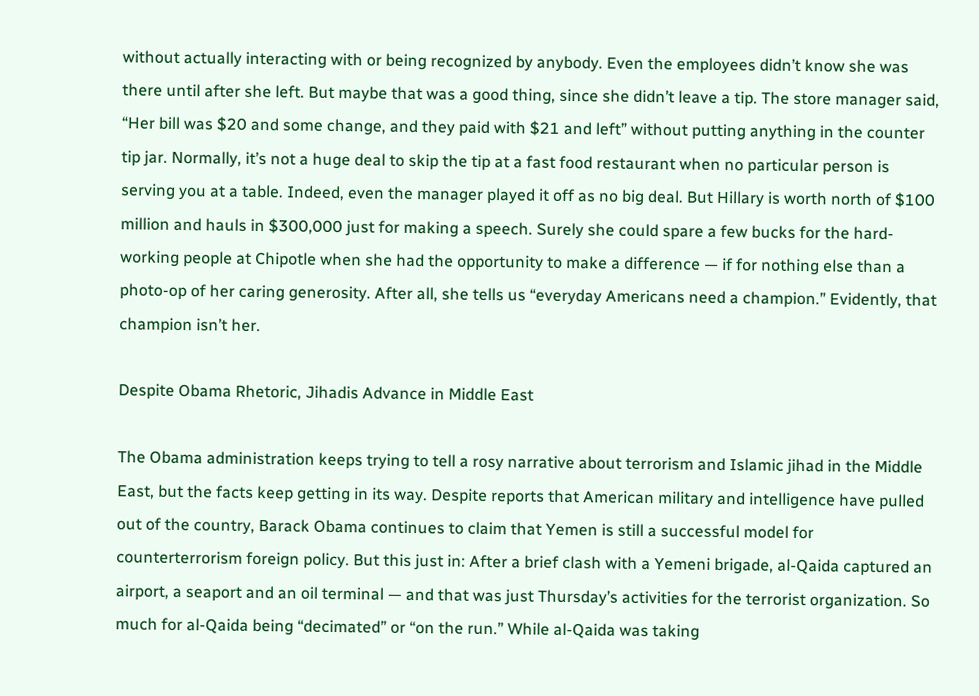without actually interacting with or being recognized by anybody. Even the employees didn’t know she was there until after she left. But maybe that was a good thing, since she didn’t leave a tip. The store manager said, “Her bill was $20 and some change, and they paid with $21 and left” without putting anything in the counter tip jar. Normally, it’s not a huge deal to skip the tip at a fast food restaurant when no particular person is serving you at a table. Indeed, even the manager played it off as no big deal. But Hillary is worth north of $100 million and hauls in $300,000 just for making a speech. Surely she could spare a few bucks for the hard-working people at Chipotle when she had the opportunity to make a difference — if for nothing else than a photo-op of her caring generosity. After all, she tells us “everyday Americans need a champion.” Evidently, that champion isn’t her.

Despite Obama Rhetoric, Jihadis Advance in Middle East

The Obama administration keeps trying to tell a rosy narrative about terrorism and Islamic jihad in the Middle East, but the facts keep getting in its way. Despite reports that American military and intelligence have pulled out of the country, Barack Obama continues to claim that Yemen is still a successful model for counterterrorism foreign policy. But this just in: After a brief clash with a Yemeni brigade, al-Qaida captured an airport, a seaport and an oil terminal — and that was just Thursday’s activities for the terrorist organization. So much for al-Qaida being “decimated” or “on the run.” While al-Qaida was taking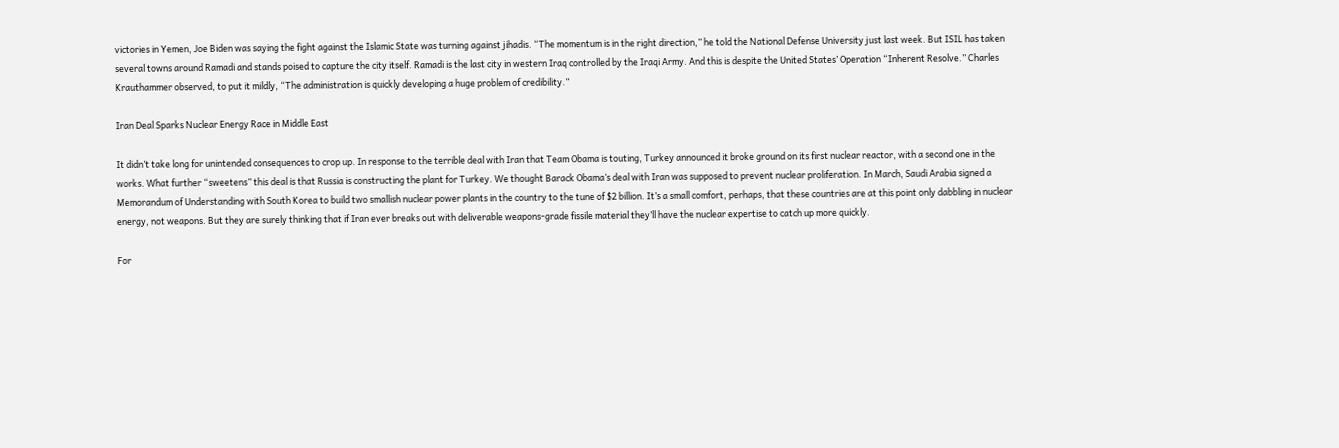victories in Yemen, Joe Biden was saying the fight against the Islamic State was turning against jihadis. “The momentum is in the right direction,” he told the National Defense University just last week. But ISIL has taken several towns around Ramadi and stands poised to capture the city itself. Ramadi is the last city in western Iraq controlled by the Iraqi Army. And this is despite the United States’ Operation “Inherent Resolve.” Charles Krauthammer observed, to put it mildly, “The administration is quickly developing a huge problem of credibility.”

Iran Deal Sparks Nuclear Energy Race in Middle East

It didn’t take long for unintended consequences to crop up. In response to the terrible deal with Iran that Team Obama is touting, Turkey announced it broke ground on its first nuclear reactor, with a second one in the works. What further “sweetens” this deal is that Russia is constructing the plant for Turkey. We thought Barack Obama’s deal with Iran was supposed to prevent nuclear proliferation. In March, Saudi Arabia signed a Memorandum of Understanding with South Korea to build two smallish nuclear power plants in the country to the tune of $2 billion. It’s a small comfort, perhaps, that these countries are at this point only dabbling in nuclear energy, not weapons. But they are surely thinking that if Iran ever breaks out with deliverable weapons-grade fissile material they’ll have the nuclear expertise to catch up more quickly.

For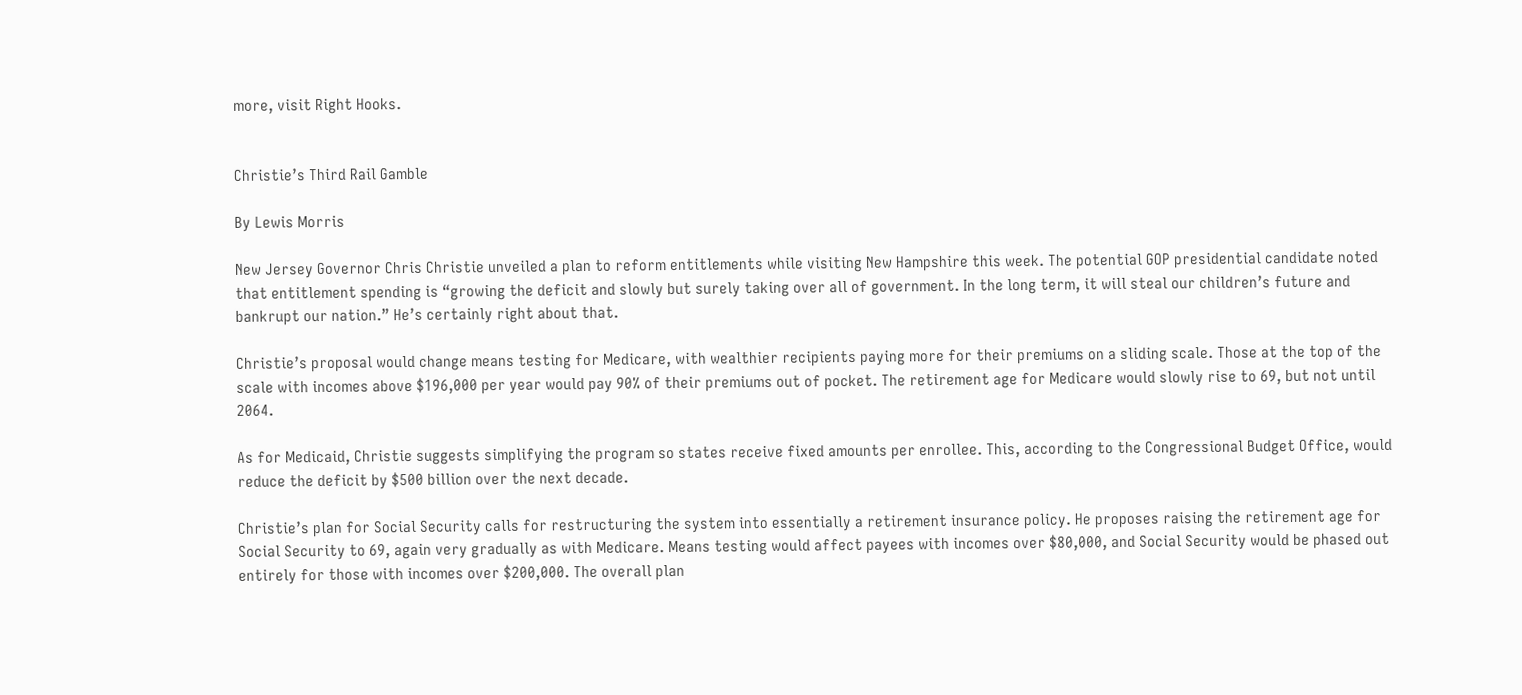more, visit Right Hooks.


Christie’s Third Rail Gamble

By Lewis Morris

New Jersey Governor Chris Christie unveiled a plan to reform entitlements while visiting New Hampshire this week. The potential GOP presidential candidate noted that entitlement spending is “growing the deficit and slowly but surely taking over all of government. In the long term, it will steal our children’s future and bankrupt our nation.” He’s certainly right about that.

Christie’s proposal would change means testing for Medicare, with wealthier recipients paying more for their premiums on a sliding scale. Those at the top of the scale with incomes above $196,000 per year would pay 90% of their premiums out of pocket. The retirement age for Medicare would slowly rise to 69, but not until 2064.

As for Medicaid, Christie suggests simplifying the program so states receive fixed amounts per enrollee. This, according to the Congressional Budget Office, would reduce the deficit by $500 billion over the next decade.

Christie’s plan for Social Security calls for restructuring the system into essentially a retirement insurance policy. He proposes raising the retirement age for Social Security to 69, again very gradually as with Medicare. Means testing would affect payees with incomes over $80,000, and Social Security would be phased out entirely for those with incomes over $200,000. The overall plan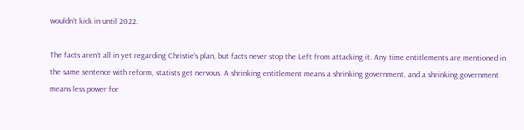wouldn’t kick in until 2022.

The facts aren’t all in yet regarding Christie’s plan, but facts never stop the Left from attacking it. Any time entitlements are mentioned in the same sentence with reform, statists get nervous. A shrinking entitlement means a shrinking government, and a shrinking government means less power for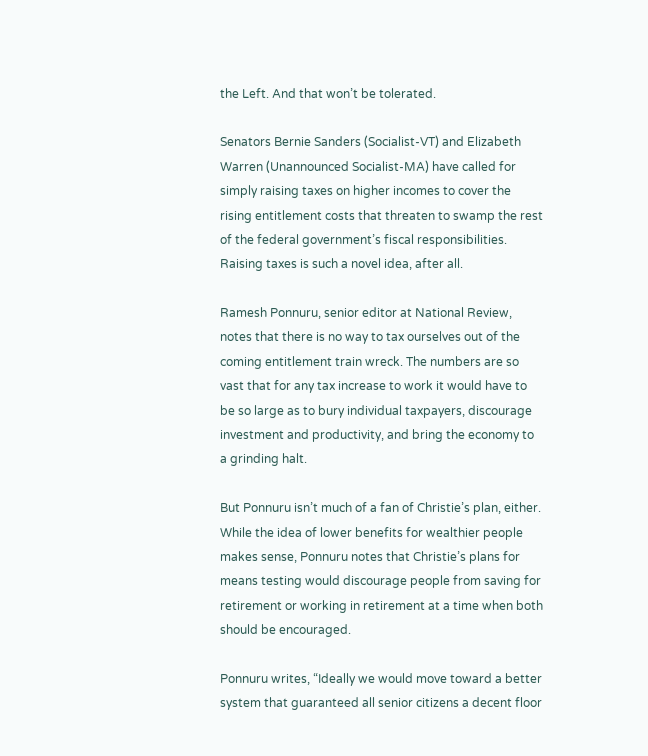the Left. And that won’t be tolerated.

Senators Bernie Sanders (Socialist-VT) and Elizabeth Warren (Unannounced Socialist-MA) have called for simply raising taxes on higher incomes to cover the rising entitlement costs that threaten to swamp the rest of the federal government’s fiscal responsibilities. Raising taxes is such a novel idea, after all.

Ramesh Ponnuru, senior editor at National Review, notes that there is no way to tax ourselves out of the coming entitlement train wreck. The numbers are so vast that for any tax increase to work it would have to be so large as to bury individual taxpayers, discourage investment and productivity, and bring the economy to a grinding halt.

But Ponnuru isn’t much of a fan of Christie’s plan, either. While the idea of lower benefits for wealthier people makes sense, Ponnuru notes that Christie’s plans for means testing would discourage people from saving for retirement or working in retirement at a time when both should be encouraged.

Ponnuru writes, “Ideally we would move toward a better system that guaranteed all senior citizens a decent floor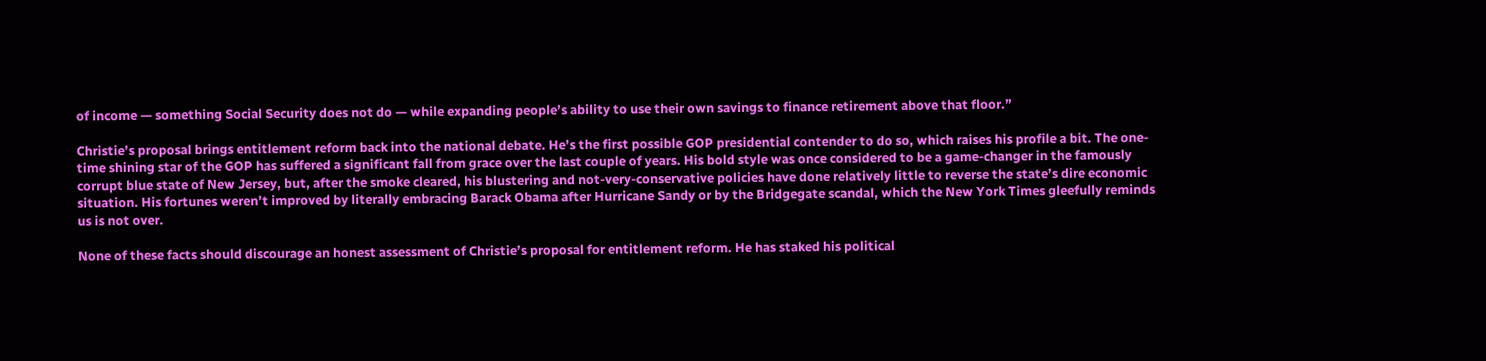of income — something Social Security does not do — while expanding people’s ability to use their own savings to finance retirement above that floor.”

Christie’s proposal brings entitlement reform back into the national debate. He’s the first possible GOP presidential contender to do so, which raises his profile a bit. The one-time shining star of the GOP has suffered a significant fall from grace over the last couple of years. His bold style was once considered to be a game-changer in the famously corrupt blue state of New Jersey, but, after the smoke cleared, his blustering and not-very-conservative policies have done relatively little to reverse the state’s dire economic situation. His fortunes weren’t improved by literally embracing Barack Obama after Hurricane Sandy or by the Bridgegate scandal, which the New York Times gleefully reminds us is not over.

None of these facts should discourage an honest assessment of Christie’s proposal for entitlement reform. He has staked his political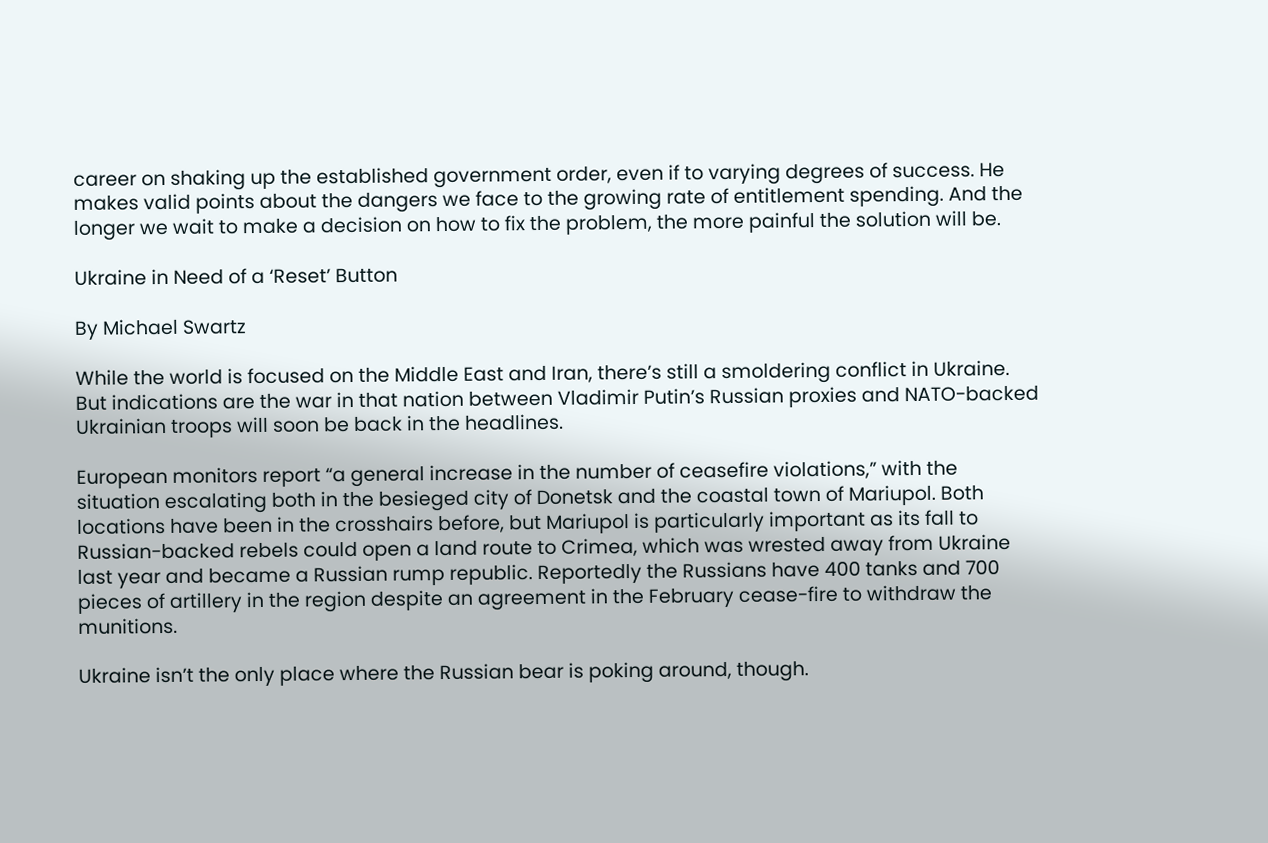career on shaking up the established government order, even if to varying degrees of success. He makes valid points about the dangers we face to the growing rate of entitlement spending. And the longer we wait to make a decision on how to fix the problem, the more painful the solution will be.

Ukraine in Need of a ‘Reset’ Button

By Michael Swartz

While the world is focused on the Middle East and Iran, there’s still a smoldering conflict in Ukraine. But indications are the war in that nation between Vladimir Putin’s Russian proxies and NATO-backed Ukrainian troops will soon be back in the headlines.

European monitors report “a general increase in the number of ceasefire violations,” with the situation escalating both in the besieged city of Donetsk and the coastal town of Mariupol. Both locations have been in the crosshairs before, but Mariupol is particularly important as its fall to Russian-backed rebels could open a land route to Crimea, which was wrested away from Ukraine last year and became a Russian rump republic. Reportedly the Russians have 400 tanks and 700 pieces of artillery in the region despite an agreement in the February cease-fire to withdraw the munitions.

Ukraine isn’t the only place where the Russian bear is poking around, though.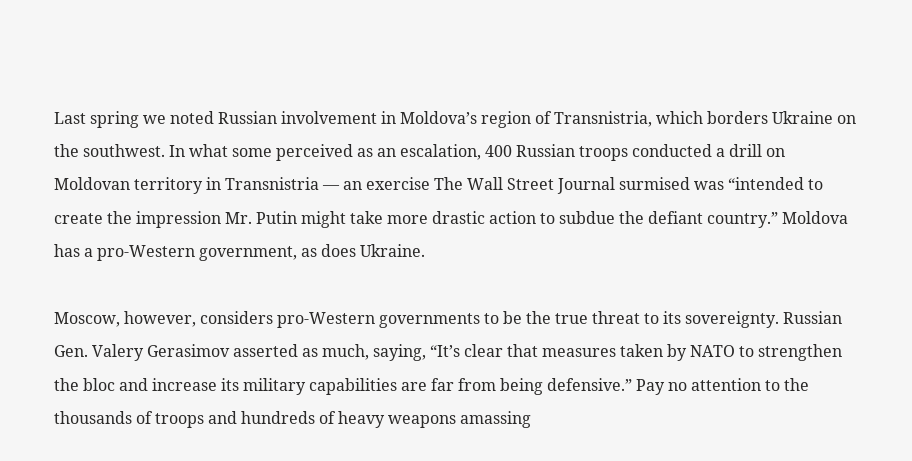Last spring we noted Russian involvement in Moldova’s region of Transnistria, which borders Ukraine on the southwest. In what some perceived as an escalation, 400 Russian troops conducted a drill on Moldovan territory in Transnistria — an exercise The Wall Street Journal surmised was “intended to create the impression Mr. Putin might take more drastic action to subdue the defiant country.” Moldova has a pro-Western government, as does Ukraine.

Moscow, however, considers pro-Western governments to be the true threat to its sovereignty. Russian Gen. Valery Gerasimov asserted as much, saying, “It’s clear that measures taken by NATO to strengthen the bloc and increase its military capabilities are far from being defensive.” Pay no attention to the thousands of troops and hundreds of heavy weapons amassing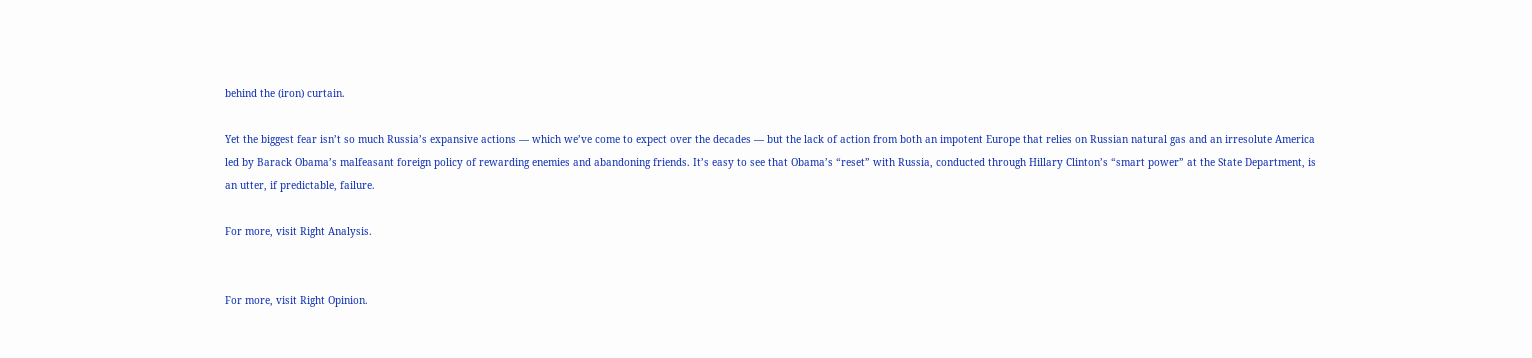behind the (iron) curtain.

Yet the biggest fear isn’t so much Russia’s expansive actions — which we’ve come to expect over the decades — but the lack of action from both an impotent Europe that relies on Russian natural gas and an irresolute America led by Barack Obama’s malfeasant foreign policy of rewarding enemies and abandoning friends. It’s easy to see that Obama’s “reset” with Russia, conducted through Hillary Clinton’s “smart power” at the State Department, is an utter, if predictable, failure.

For more, visit Right Analysis.


For more, visit Right Opinion.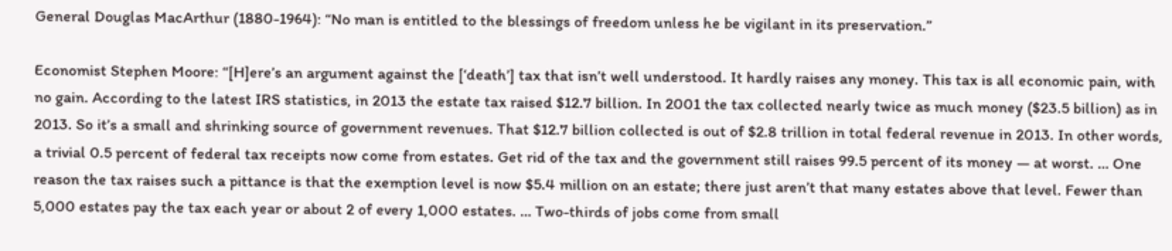General Douglas MacArthur (1880-1964): “No man is entitled to the blessings of freedom unless he be vigilant in its preservation.”

Economist Stephen Moore: “[H]ere’s an argument against the [‘death’] tax that isn’t well understood. It hardly raises any money. This tax is all economic pain, with no gain. According to the latest IRS statistics, in 2013 the estate tax raised $12.7 billion. In 2001 the tax collected nearly twice as much money ($23.5 billion) as in 2013. So it’s a small and shrinking source of government revenues. That $12.7 billion collected is out of $2.8 trillion in total federal revenue in 2013. In other words, a trivial 0.5 percent of federal tax receipts now come from estates. Get rid of the tax and the government still raises 99.5 percent of its money — at worst. … One reason the tax raises such a pittance is that the exemption level is now $5.4 million on an estate; there just aren’t that many estates above that level. Fewer than 5,000 estates pay the tax each year or about 2 of every 1,000 estates. … Two-thirds of jobs come from small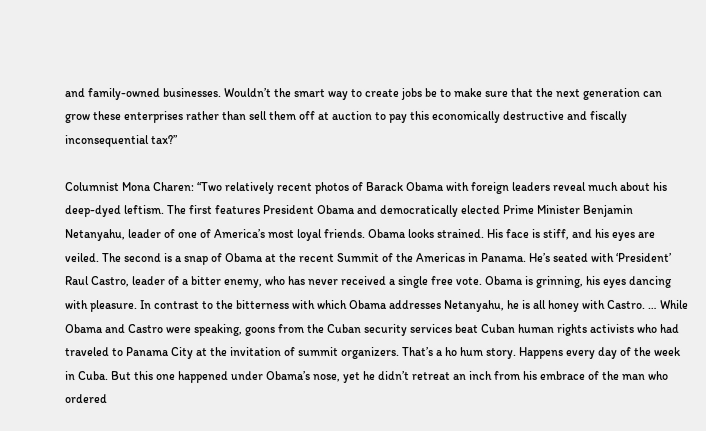and family-owned businesses. Wouldn’t the smart way to create jobs be to make sure that the next generation can grow these enterprises rather than sell them off at auction to pay this economically destructive and fiscally inconsequential tax?”

Columnist Mona Charen: “Two relatively recent photos of Barack Obama with foreign leaders reveal much about his deep-dyed leftism. The first features President Obama and democratically elected Prime Minister Benjamin Netanyahu, leader of one of America’s most loyal friends. Obama looks strained. His face is stiff, and his eyes are veiled. The second is a snap of Obama at the recent Summit of the Americas in Panama. He’s seated with ‘President’ Raul Castro, leader of a bitter enemy, who has never received a single free vote. Obama is grinning, his eyes dancing with pleasure. In contrast to the bitterness with which Obama addresses Netanyahu, he is all honey with Castro. … While Obama and Castro were speaking, goons from the Cuban security services beat Cuban human rights activists who had traveled to Panama City at the invitation of summit organizers. That’s a ho hum story. Happens every day of the week in Cuba. But this one happened under Obama’s nose, yet he didn’t retreat an inch from his embrace of the man who ordered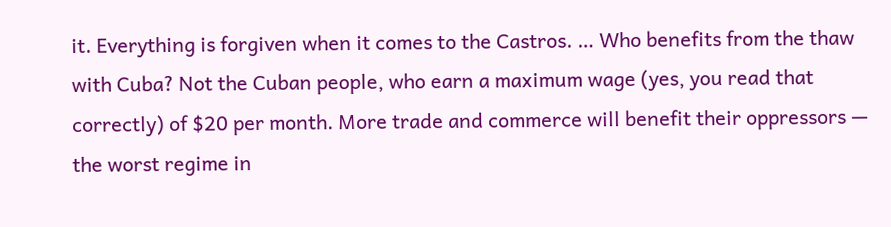it. Everything is forgiven when it comes to the Castros. … Who benefits from the thaw with Cuba? Not the Cuban people, who earn a maximum wage (yes, you read that correctly) of $20 per month. More trade and commerce will benefit their oppressors — the worst regime in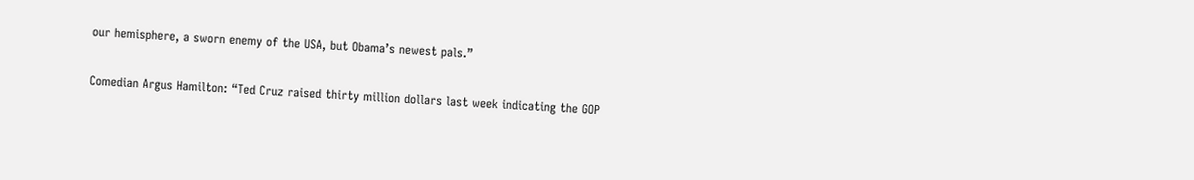our hemisphere, a sworn enemy of the USA, but Obama’s newest pals.”

Comedian Argus Hamilton: “Ted Cruz raised thirty million dollars last week indicating the GOP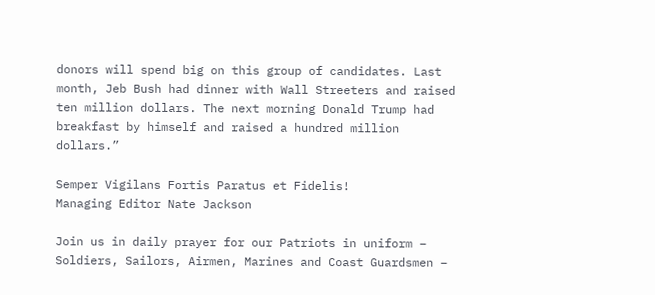donors will spend big on this group of candidates. Last month, Jeb Bush had dinner with Wall Streeters and raised ten million dollars. The next morning Donald Trump had breakfast by himself and raised a hundred million dollars.”

Semper Vigilans Fortis Paratus et Fidelis!
Managing Editor Nate Jackson

Join us in daily prayer for our Patriots in uniform – Soldiers, Sailors, Airmen, Marines and Coast Guardsmen –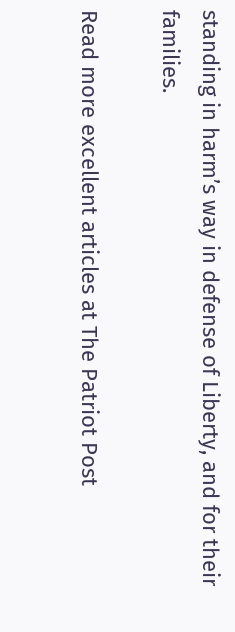standing in harm’s way in defense of Liberty, and for their families.

Read more excellent articles at The Patriot Post